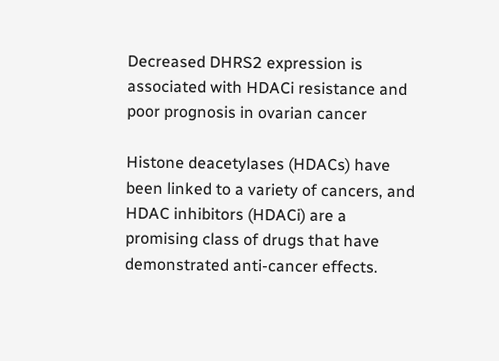Decreased DHRS2 expression is associated with HDACi resistance and poor prognosis in ovarian cancer

Histone deacetylases (HDACs) have been linked to a variety of cancers, and HDAC inhibitors (HDACi) are a promising class of drugs that have demonstrated anti-cancer effects.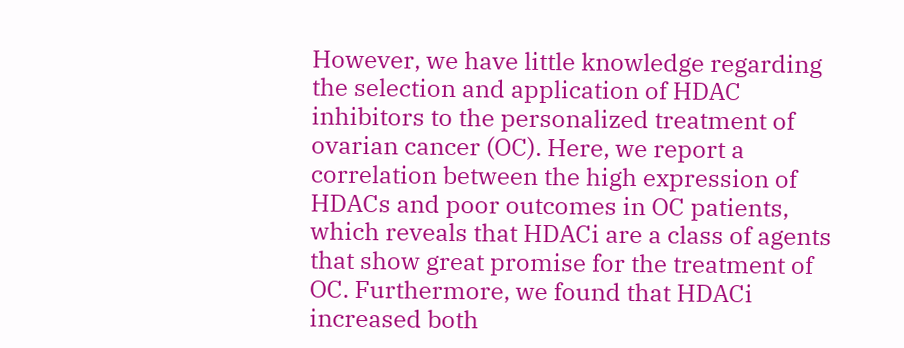However, we have little knowledge regarding the selection and application of HDAC inhibitors to the personalized treatment of ovarian cancer (OC). Here, we report a correlation between the high expression of HDACs and poor outcomes in OC patients, which reveals that HDACi are a class of agents that show great promise for the treatment of OC. Furthermore, we found that HDACi increased both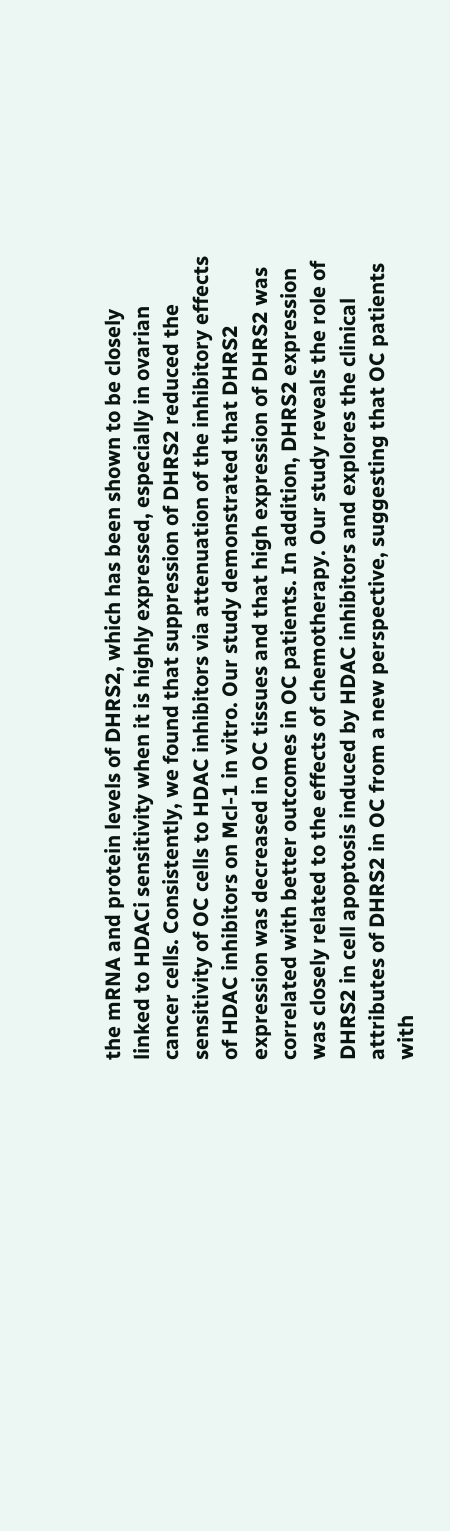the mRNA and protein levels of DHRS2, which has been shown to be closely linked to HDACi sensitivity when it is highly expressed, especially in ovarian cancer cells. Consistently, we found that suppression of DHRS2 reduced the sensitivity of OC cells to HDAC inhibitors via attenuation of the inhibitory effects of HDAC inhibitors on Mcl-1 in vitro. Our study demonstrated that DHRS2 expression was decreased in OC tissues and that high expression of DHRS2 was correlated with better outcomes in OC patients. In addition, DHRS2 expression was closely related to the effects of chemotherapy. Our study reveals the role of DHRS2 in cell apoptosis induced by HDAC inhibitors and explores the clinical attributes of DHRS2 in OC from a new perspective, suggesting that OC patients with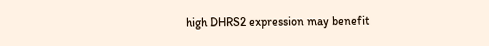high DHRS2 expression may benefit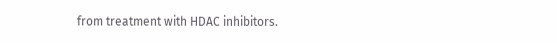from treatment with HDAC inhibitors.